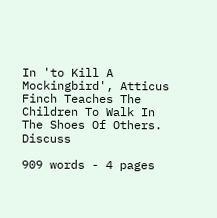In 'to Kill A Mockingbird', Atticus Finch Teaches The Children To Walk In The Shoes Of Others. Discuss

909 words - 4 pages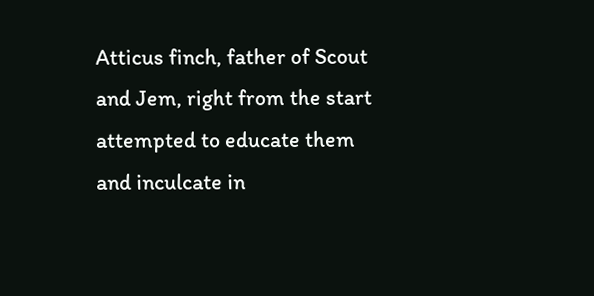Atticus finch, father of Scout and Jem, right from the start attempted to educate them and inculcate in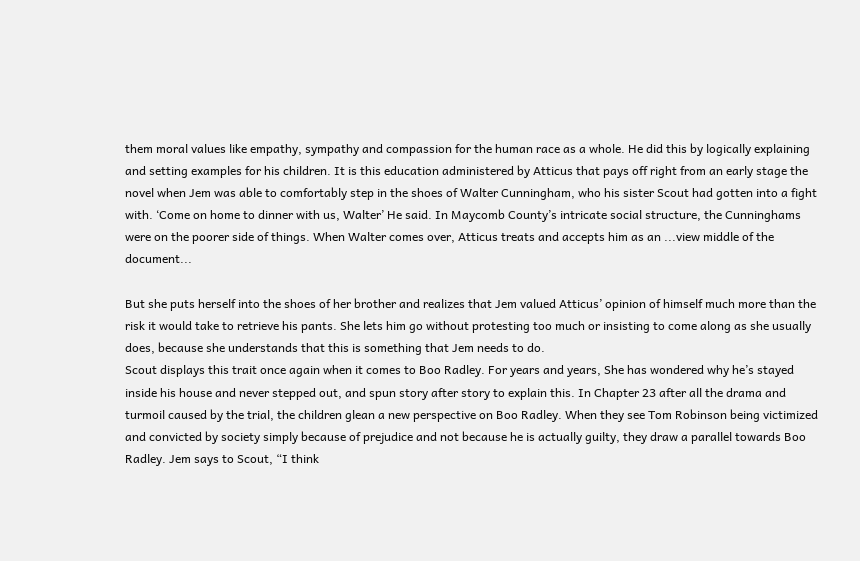them moral values like empathy, sympathy and compassion for the human race as a whole. He did this by logically explaining and setting examples for his children. It is this education administered by Atticus that pays off right from an early stage the novel when Jem was able to comfortably step in the shoes of Walter Cunningham, who his sister Scout had gotten into a fight with. ‘Come on home to dinner with us, Walter’ He said. In Maycomb County’s intricate social structure, the Cunninghams were on the poorer side of things. When Walter comes over, Atticus treats and accepts him as an ...view middle of the document...

But she puts herself into the shoes of her brother and realizes that Jem valued Atticus’ opinion of himself much more than the risk it would take to retrieve his pants. She lets him go without protesting too much or insisting to come along as she usually does, because she understands that this is something that Jem needs to do.
Scout displays this trait once again when it comes to Boo Radley. For years and years, She has wondered why he’s stayed inside his house and never stepped out, and spun story after story to explain this. In Chapter 23 after all the drama and turmoil caused by the trial, the children glean a new perspective on Boo Radley. When they see Tom Robinson being victimized and convicted by society simply because of prejudice and not because he is actually guilty, they draw a parallel towards Boo Radley. Jem says to Scout, “I think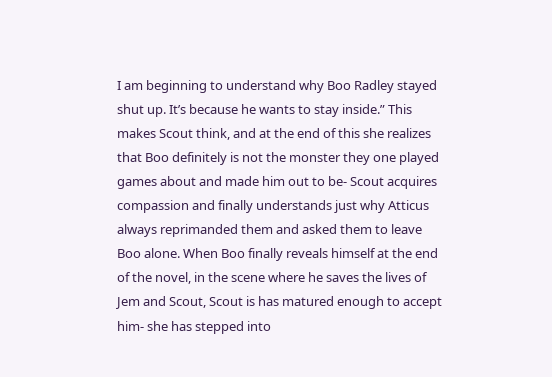I am beginning to understand why Boo Radley stayed shut up. It’s because he wants to stay inside.” This makes Scout think, and at the end of this she realizes that Boo definitely is not the monster they one played games about and made him out to be- Scout acquires compassion and finally understands just why Atticus always reprimanded them and asked them to leave Boo alone. When Boo finally reveals himself at the end of the novel, in the scene where he saves the lives of Jem and Scout, Scout is has matured enough to accept him- she has stepped into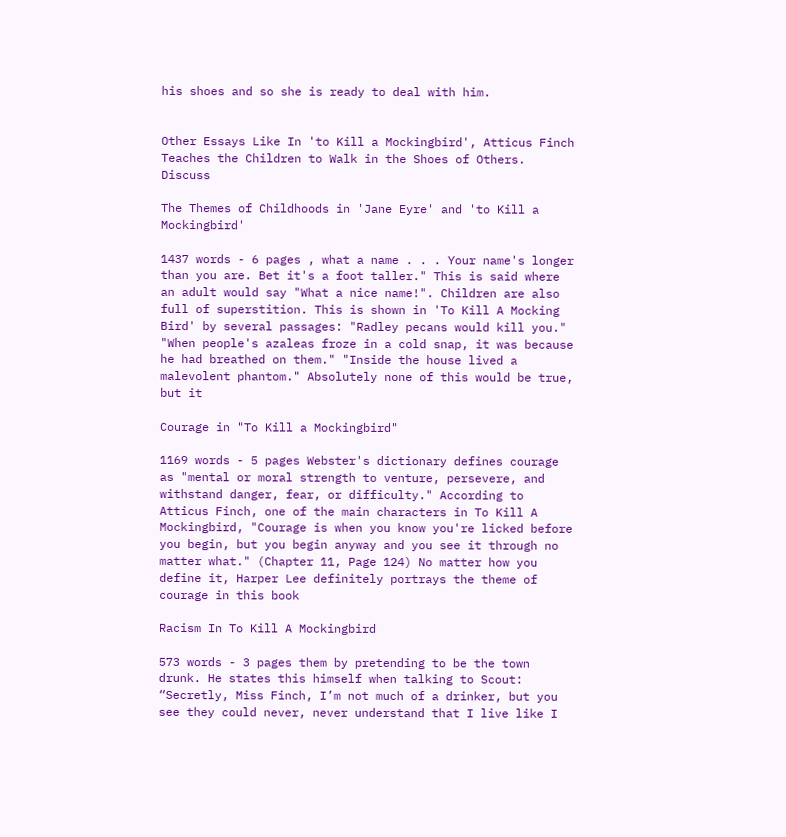his shoes and so she is ready to deal with him.


Other Essays Like In 'to Kill a Mockingbird', Atticus Finch Teaches the Children to Walk in the Shoes of Others. Discuss

The Themes of Childhoods in 'Jane Eyre' and 'to Kill a Mockingbird'

1437 words - 6 pages , what a name . . . Your name's longer than you are. Bet it's a foot taller." This is said where an adult would say "What a nice name!". Children are also full of superstition. This is shown in 'To Kill A Mocking Bird' by several passages: "Radley pecans would kill you." "When people's azaleas froze in a cold snap, it was because he had breathed on them." "Inside the house lived a malevolent phantom." Absolutely none of this would be true, but it

Courage in "To Kill a Mockingbird"

1169 words - 5 pages Webster's dictionary defines courage as "mental or moral strength to venture, persevere, and withstand danger, fear, or difficulty." According to Atticus Finch, one of the main characters in To Kill A Mockingbird, "Courage is when you know you're licked before you begin, but you begin anyway and you see it through no matter what." (Chapter 11, Page 124) No matter how you define it, Harper Lee definitely portrays the theme of courage in this book

Racism In To Kill A Mockingbird

573 words - 3 pages them by pretending to be the town drunk. He states this himself when talking to Scout: “Secretly, Miss Finch, I’m not much of a drinker, but you see they could never, never understand that I live like I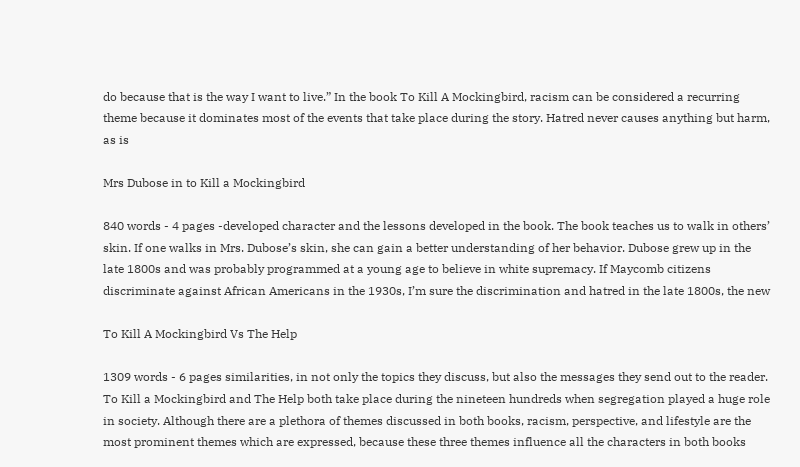do because that is the way I want to live.” In the book To Kill A Mockingbird, racism can be considered a recurring theme because it dominates most of the events that take place during the story. Hatred never causes anything but harm, as is

Mrs Dubose in to Kill a Mockingbird

840 words - 4 pages -developed character and the lessons developed in the book. The book teaches us to walk in others’ skin. If one walks in Mrs. Dubose’s skin, she can gain a better understanding of her behavior. Dubose grew up in the late 1800s and was probably programmed at a young age to believe in white supremacy. If Maycomb citizens discriminate against African Americans in the 1930s, I’m sure the discrimination and hatred in the late 1800s, the new

To Kill A Mockingbird Vs The Help

1309 words - 6 pages similarities, in not only the topics they discuss, but also the messages they send out to the reader. To Kill a Mockingbird and The Help both take place during the nineteen hundreds when segregation played a huge role in society. Although there are a plethora of themes discussed in both books, racism, perspective, and lifestyle are the most prominent themes which are expressed, because these three themes influence all the characters in both books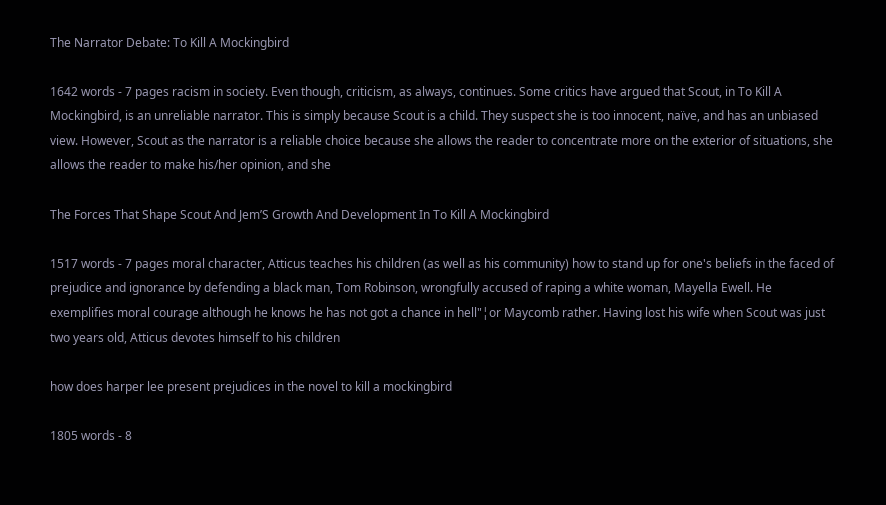The Narrator Debate: To Kill A Mockingbird

1642 words - 7 pages racism in society. Even though, criticism, as always, continues. Some critics have argued that Scout, in To Kill A Mockingbird, is an unreliable narrator. This is simply because Scout is a child. They suspect she is too innocent, naïve, and has an unbiased view. However, Scout as the narrator is a reliable choice because she allows the reader to concentrate more on the exterior of situations, she allows the reader to make his/her opinion, and she

The Forces That Shape Scout And Jem’S Growth And Development In To Kill A Mockingbird

1517 words - 7 pages moral character, Atticus teaches his children (as well as his community) how to stand up for one's beliefs in the faced of prejudice and ignorance by defending a black man, Tom Robinson, wrongfully accused of raping a white woman, Mayella Ewell. He exemplifies moral courage although he knows he has not got a chance in hell"¦or Maycomb rather. Having lost his wife when Scout was just two years old, Atticus devotes himself to his children

how does harper lee present prejudices in the novel to kill a mockingbird

1805 words - 8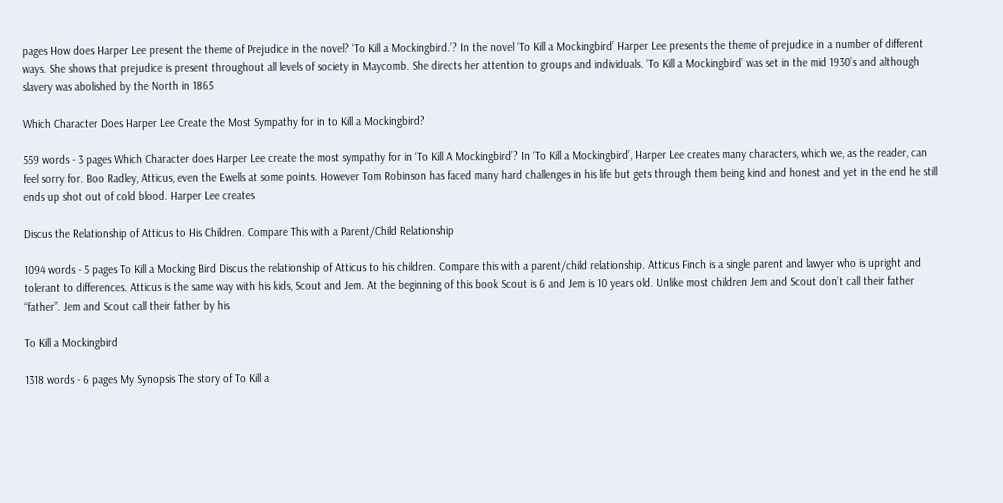pages How does Harper Lee present the theme of Prejudice in the novel? ‘To Kill a Mockingbird.’? In the novel ‘To Kill a Mockingbird’ Harper Lee presents the theme of prejudice in a number of different ways. She shows that prejudice is present throughout all levels of society in Maycomb. She directs her attention to groups and individuals. ‘To Kill a Mockingbird’ was set in the mid 1930’s and although slavery was abolished by the North in 1865

Which Character Does Harper Lee Create the Most Sympathy for in to Kill a Mockingbird?

559 words - 3 pages Which Character does Harper Lee create the most sympathy for in ‘To Kill A Mockingbird’? In ‘To Kill a Mockingbird’, Harper Lee creates many characters, which we, as the reader, can feel sorry for. Boo Radley, Atticus, even the Ewells at some points. However Tom Robinson has faced many hard challenges in his life but gets through them being kind and honest and yet in the end he still ends up shot out of cold blood. Harper Lee creates

Discus the Relationship of Atticus to His Children. Compare This with a Parent/Child Relationship

1094 words - 5 pages To Kill a Mocking Bird Discus the relationship of Atticus to his children. Compare this with a parent/child relationship. Atticus Finch is a single parent and lawyer who is upright and tolerant to differences. Atticus is the same way with his kids, Scout and Jem. At the beginning of this book Scout is 6 and Jem is 10 years old. Unlike most children Jem and Scout don’t call their father “father”. Jem and Scout call their father by his

To Kill a Mockingbird

1318 words - 6 pages My Synopsis The story of To Kill a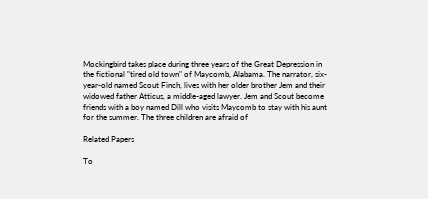Mockingbird takes place during three years of the Great Depression in the fictional "tired old town" of Maycomb, Alabama. The narrator, six-year-old named Scout Finch, lives with her older brother Jem and their widowed father Atticus, a middle-aged lawyer. Jem and Scout become friends with a boy named Dill who visits Maycomb to stay with his aunt for the summer. The three children are afraid of

Related Papers

To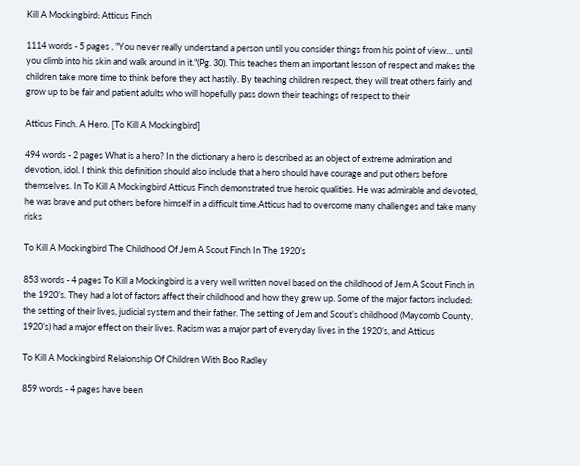Kill A Mockingbird: Atticus Finch

1114 words - 5 pages , "You never really understand a person until you consider things from his point of view… until you climb into his skin and walk around in it."(Pg. 30). This teaches them an important lesson of respect and makes the children take more time to think before they act hastily. By teaching children respect, they will treat others fairly and grow up to be fair and patient adults who will hopefully pass down their teachings of respect to their

Atticus Finch. A Hero. [To Kill A Mockingbird]

494 words - 2 pages What is a hero? In the dictionary a hero is described as an object of extreme admiration and devotion, idol. I think this definition should also include that a hero should have courage and put others before themselves. In To Kill A Mockingbird Atticus Finch demonstrated true heroic qualities. He was admirable and devoted, he was brave and put others before himself in a difficult time.Atticus had to overcome many challenges and take many risks

To Kill A Mockingbird The Childhood Of Jem A Scout Finch In The 1920’s

853 words - 4 pages To Kill a Mockingbird is a very well written novel based on the childhood of Jem A Scout Finch in the 1920’s. They had a lot of factors affect their childhood and how they grew up. Some of the major factors included: the setting of their lives, judicial system and their father. The setting of Jem and Scout’s childhood (Maycomb County, 1920’s) had a major effect on their lives. Racism was a major part of everyday lives in the 1920’s, and Atticus

To Kill A Mockingbird Relaionship Of Children With Boo Radley

859 words - 4 pages have been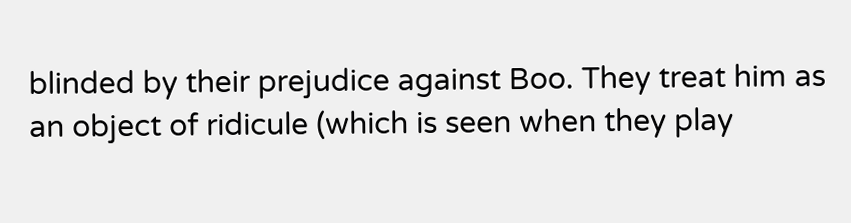blinded by their prejudice against Boo. They treat him as an object of ridicule (which is seen when they play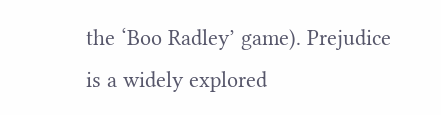the ‘Boo Radley’ game). Prejudice is a widely explored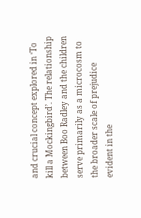and crucial concept explored in ‘To kill a Mockingbird’. The relationship between Boo Radley and the children serve primarily as a microcosm to the broader scale of prejudice evident in the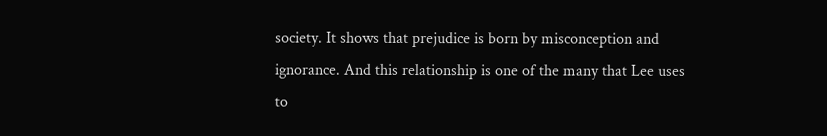society. It shows that prejudice is born by misconception and ignorance. And this relationship is one of the many that Lee uses to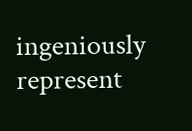ingeniously represent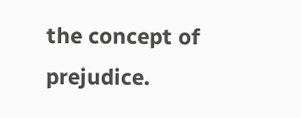the concept of prejudice.